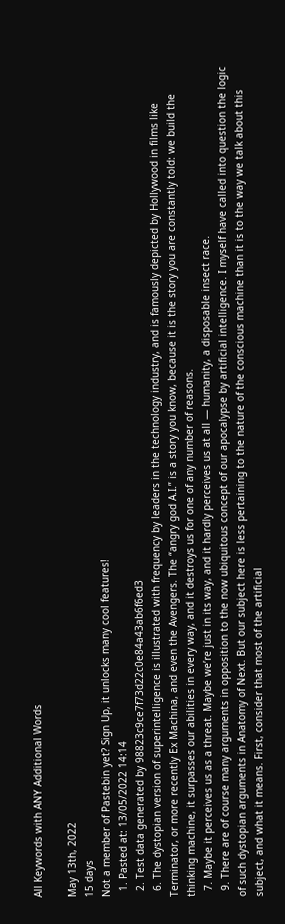All Keywords with ANY Additional Words

May 13th, 2022
15 days
Not a member of Pastebin yet? Sign Up, it unlocks many cool features!
  1. Pasted at: 13/05/2022 14:14
  2. Test data generated by 98823c9ce7f73d22c0e84a43ab6f6ed3
  6. The dystopian version of superintelligence is illustrated with frequency by leaders in the technology industry, and is famously depicted by Hollywood in films like Terminator, or more recently Ex Machina, and even the Avengers. The “angry god A.I.” is a story you know, because it is the story you are constantly told: we build the thinking machine, it surpasses our abilities in every way, and it destroys us for one of any number of reasons.
  7. Maybe it perceives us as a threat. Maybe we’re just in its way, and it hardly perceives us at all — humanity, a disposable insect race.
  9. There are of course many arguments in opposition to the now ubiquitous concept of our apocalypse by artificial intelligence. I myself have called into question the logic of such dystopian arguments in Anatomy of Next. But our subject here is less pertaining to the nature of the conscious machine than it is to the way we talk about this subject, and what it means. First, consider that most of the artificial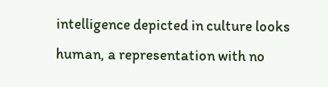intelligence depicted in culture looks human, a representation with no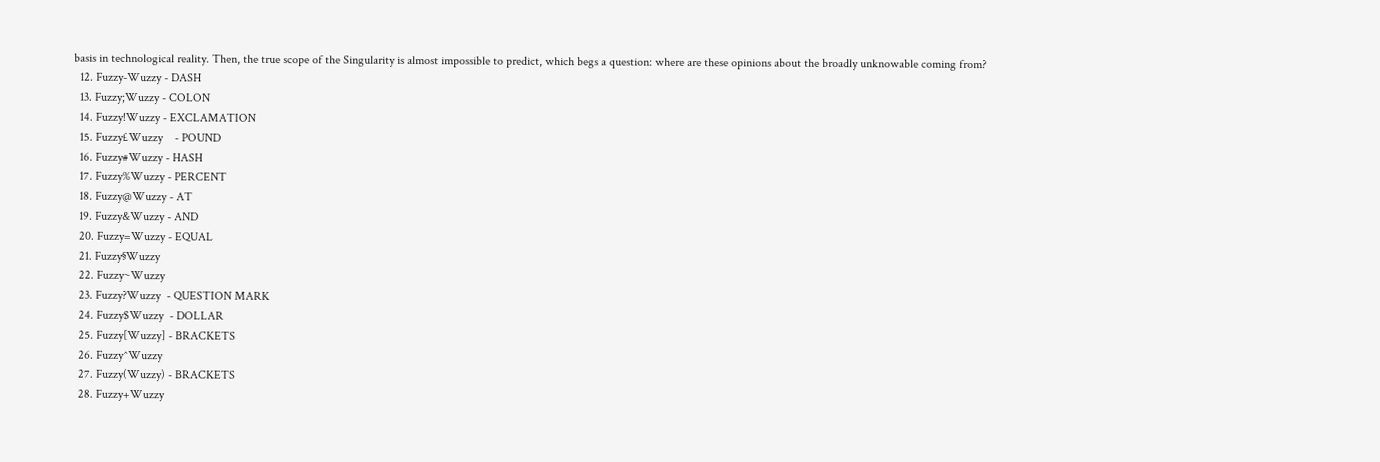basis in technological reality. Then, the true scope of the Singularity is almost impossible to predict, which begs a question: where are these opinions about the broadly unknowable coming from?
  12. Fuzzy-Wuzzy - DASH
  13. Fuzzy;Wuzzy - COLON
  14. Fuzzy!Wuzzy - EXCLAMATION
  15. Fuzzy£Wuzzy    - POUND
  16. Fuzzy#Wuzzy - HASH
  17. Fuzzy%Wuzzy - PERCENT
  18. Fuzzy@Wuzzy - AT
  19. Fuzzy&Wuzzy - AND
  20. Fuzzy=Wuzzy - EQUAL
  21. Fuzzy§Wuzzy
  22. Fuzzy~Wuzzy
  23. Fuzzy?Wuzzy  - QUESTION MARK
  24. Fuzzy$Wuzzy  - DOLLAR
  25. Fuzzy[Wuzzy] - BRACKETS
  26. Fuzzy^Wuzzy
  27. Fuzzy(Wuzzy) - BRACKETS
  28. Fuzzy+Wuzzy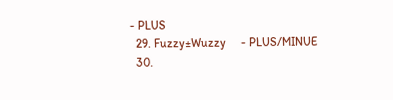- PLUS
  29. Fuzzy±Wuzzy     - PLUS/MINUE
  30.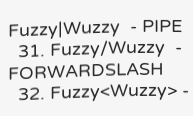Fuzzy|Wuzzy  - PIPE
  31. Fuzzy/Wuzzy  - FORWARDSLASH
  32. Fuzzy<Wuzzy> -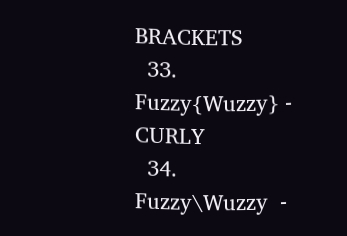BRACKETS
  33. Fuzzy{Wuzzy} - CURLY
  34. Fuzzy\Wuzzy  -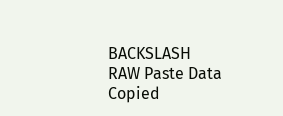BACKSLASH
RAW Paste Data Copied